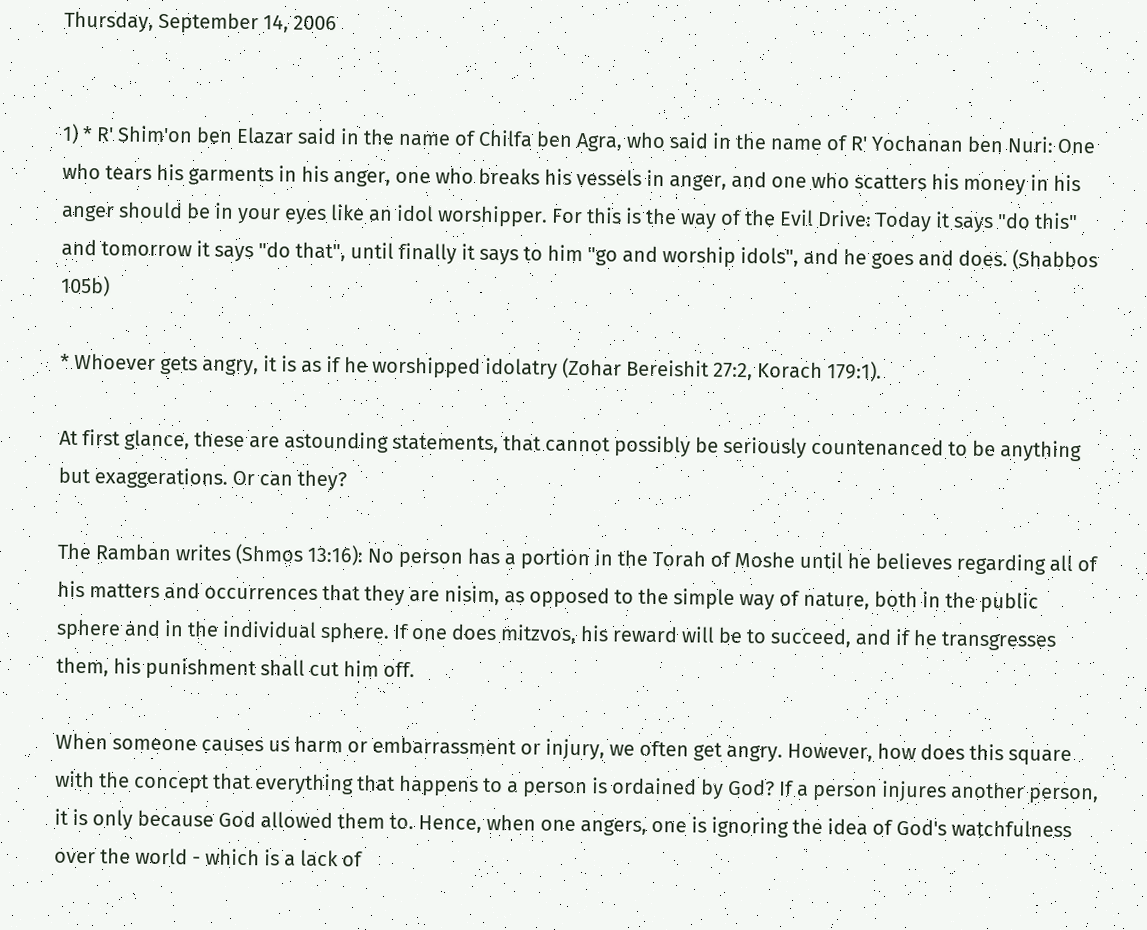Thursday, September 14, 2006


1) * R' Shim'on ben Elazar said in the name of Chilfa ben Agra, who said in the name of R' Yochanan ben Nuri: One who tears his garments in his anger, one who breaks his vessels in anger, and one who scatters his money in his anger should be in your eyes like an idol worshipper. For this is the way of the Evil Drive: Today it says "do this" and tomorrow it says "do that", until finally it says to him "go and worship idols", and he goes and does. (Shabbos 105b)

* Whoever gets angry, it is as if he worshipped idolatry (Zohar Bereishit 27:2, Korach 179:1).

At first glance, these are astounding statements, that cannot possibly be seriously countenanced to be anything but exaggerations. Or can they?

The Ramban writes (Shmos 13:16): No person has a portion in the Torah of Moshe until he believes regarding all of his matters and occurrences that they are nisim, as opposed to the simple way of nature, both in the public sphere and in the individual sphere. If one does mitzvos, his reward will be to succeed, and if he transgresses them, his punishment shall cut him off.

When someone causes us harm or embarrassment or injury, we often get angry. However, how does this square with the concept that everything that happens to a person is ordained by God? If a person injures another person, it is only because God allowed them to. Hence, when one angers, one is ignoring the idea of God's watchfulness over the world - which is a lack of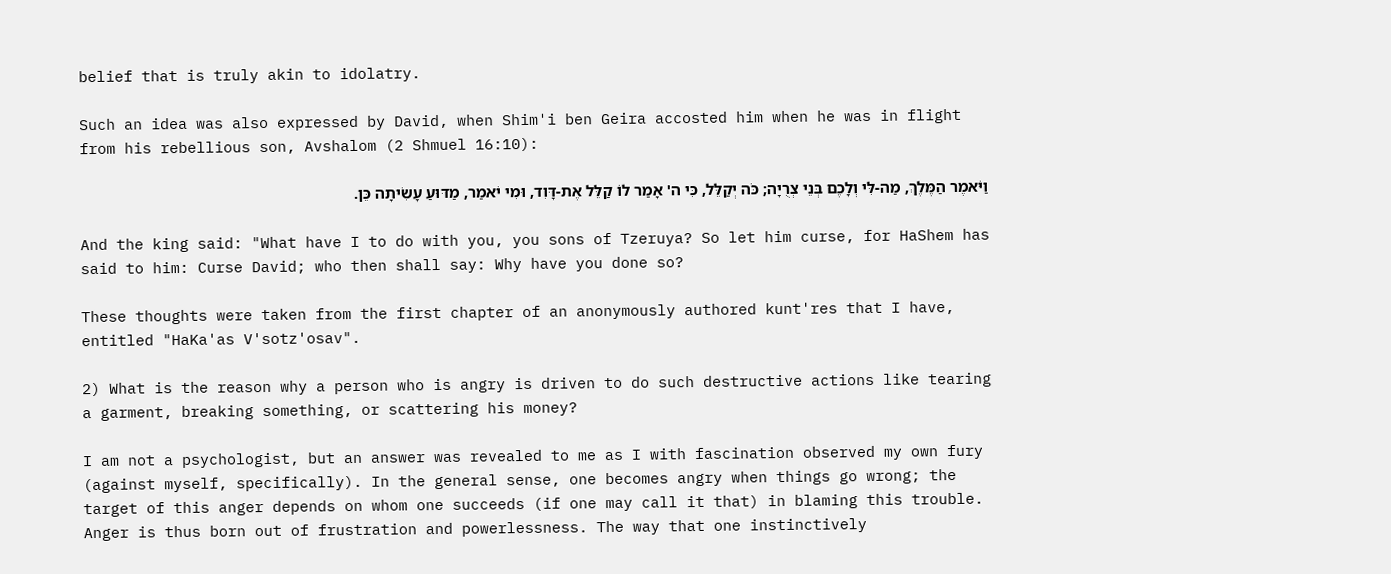belief that is truly akin to idolatry.

Such an idea was also expressed by David, when Shim'i ben Geira accosted him when he was in flight from his rebellious son, Avshalom (2 Shmuel 16:10):

וַיֹּאמֶר הַמֶּלֶךְ, מַה-לִּי וְלָכֶם בְּנֵי צְרֻיָה; כֹּה יְקַלֵּל, כִּי ה' אָמַר לוֹ קַלֵּל אֶת-דָּוִד, וּמִי יֹאמַר, מַדּוּעַ עָשִׂיתָה כֵּן.

And the king said: "What have I to do with you, you sons of Tzeruya? So let him curse, for HaShem has said to him: Curse David; who then shall say: Why have you done so?

These thoughts were taken from the first chapter of an anonymously authored kunt'res that I have, entitled "HaKa'as V'sotz'osav".

2) What is the reason why a person who is angry is driven to do such destructive actions like tearing a garment, breaking something, or scattering his money?

I am not a psychologist, but an answer was revealed to me as I with fascination observed my own fury (against myself, specifically). In the general sense, one becomes angry when things go wrong; the target of this anger depends on whom one succeeds (if one may call it that) in blaming this trouble. Anger is thus born out of frustration and powerlessness. The way that one instinctively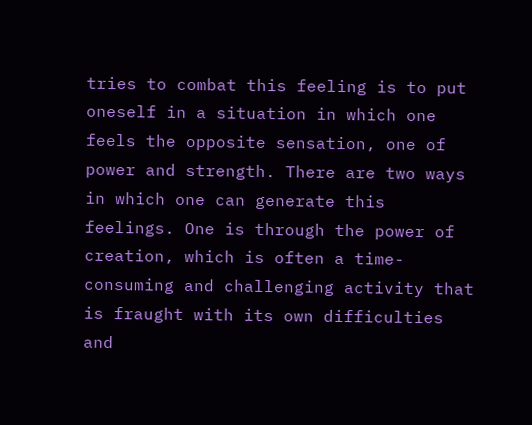tries to combat this feeling is to put oneself in a situation in which one feels the opposite sensation, one of power and strength. There are two ways in which one can generate this feelings. One is through the power of creation, which is often a time-consuming and challenging activity that is fraught with its own difficulties and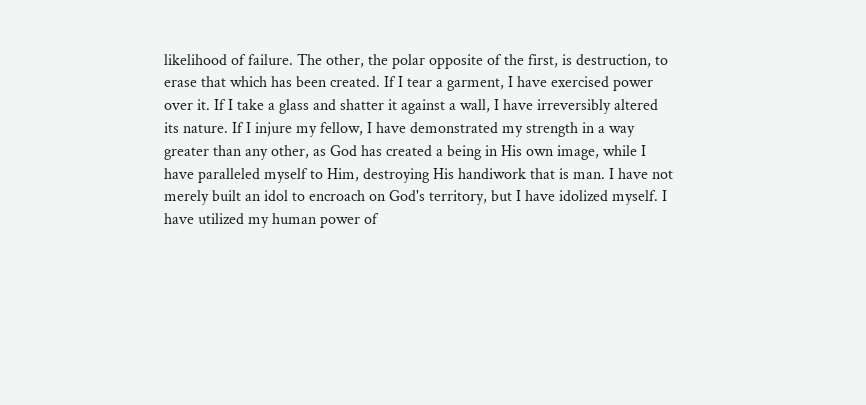likelihood of failure. The other, the polar opposite of the first, is destruction, to erase that which has been created. If I tear a garment, I have exercised power over it. If I take a glass and shatter it against a wall, I have irreversibly altered its nature. If I injure my fellow, I have demonstrated my strength in a way greater than any other, as God has created a being in His own image, while I have paralleled myself to Him, destroying His handiwork that is man. I have not merely built an idol to encroach on God's territory, but I have idolized myself. I have utilized my human power of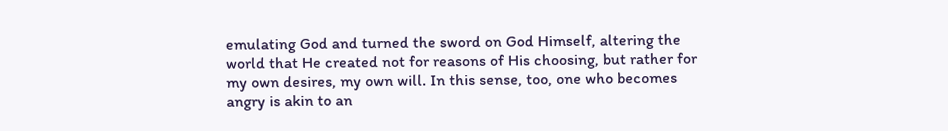emulating God and turned the sword on God Himself, altering the world that He created not for reasons of His choosing, but rather for my own desires, my own will. In this sense, too, one who becomes angry is akin to an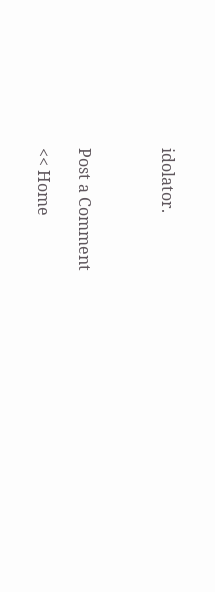idolator.



Post a Comment

<< Home